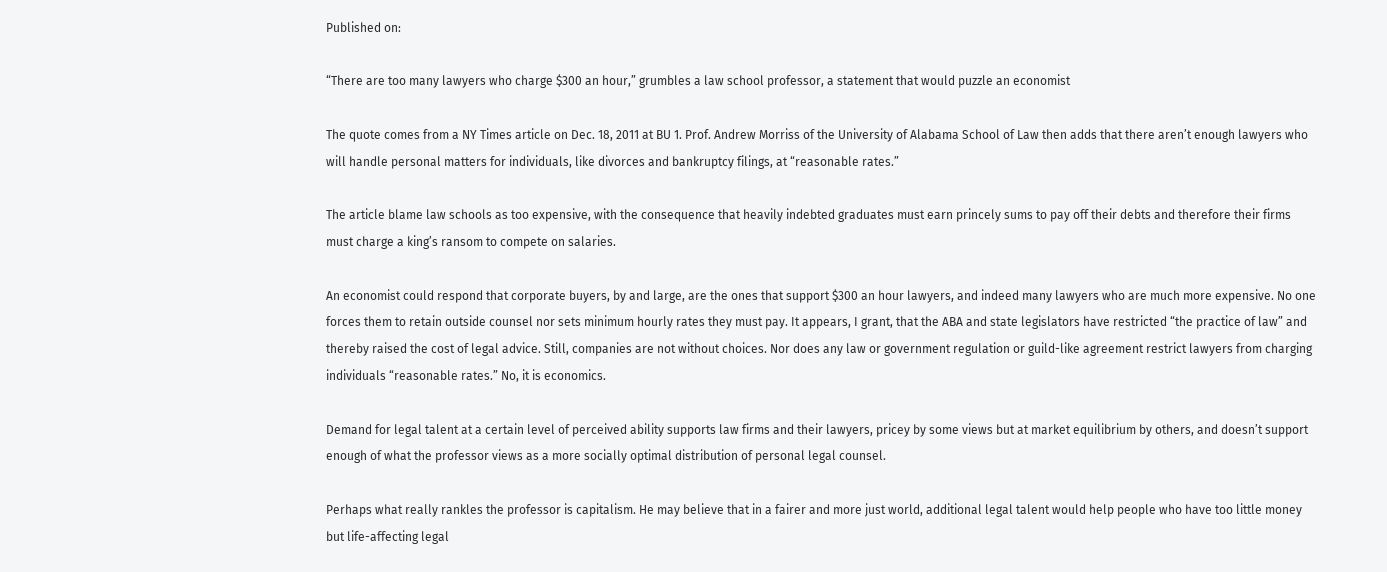Published on:

“There are too many lawyers who charge $300 an hour,” grumbles a law school professor, a statement that would puzzle an economist

The quote comes from a NY Times article on Dec. 18, 2011 at BU 1. Prof. Andrew Morriss of the University of Alabama School of Law then adds that there aren’t enough lawyers who will handle personal matters for individuals, like divorces and bankruptcy filings, at “reasonable rates.”

The article blame law schools as too expensive, with the consequence that heavily indebted graduates must earn princely sums to pay off their debts and therefore their firms must charge a king’s ransom to compete on salaries.

An economist could respond that corporate buyers, by and large, are the ones that support $300 an hour lawyers, and indeed many lawyers who are much more expensive. No one forces them to retain outside counsel nor sets minimum hourly rates they must pay. It appears, I grant, that the ABA and state legislators have restricted “the practice of law” and thereby raised the cost of legal advice. Still, companies are not without choices. Nor does any law or government regulation or guild-like agreement restrict lawyers from charging individuals “reasonable rates.” No, it is economics.

Demand for legal talent at a certain level of perceived ability supports law firms and their lawyers, pricey by some views but at market equilibrium by others, and doesn’t support enough of what the professor views as a more socially optimal distribution of personal legal counsel.

Perhaps what really rankles the professor is capitalism. He may believe that in a fairer and more just world, additional legal talent would help people who have too little money but life-affecting legal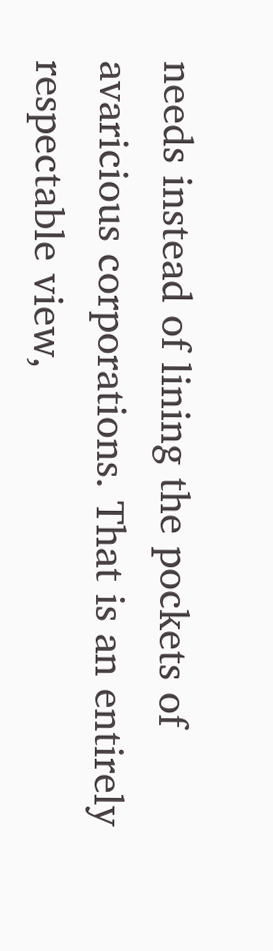needs instead of lining the pockets of avaricious corporations. That is an entirely respectable view,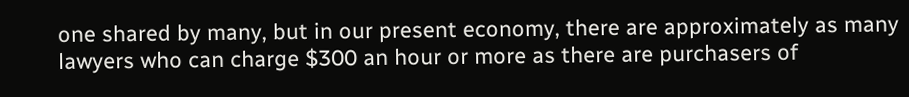one shared by many, but in our present economy, there are approximately as many lawyers who can charge $300 an hour or more as there are purchasers of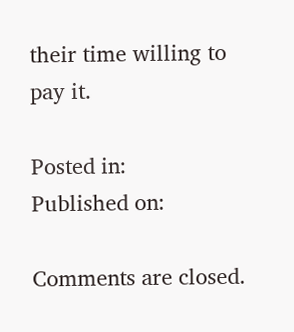their time willing to pay it.

Posted in:
Published on:

Comments are closed.